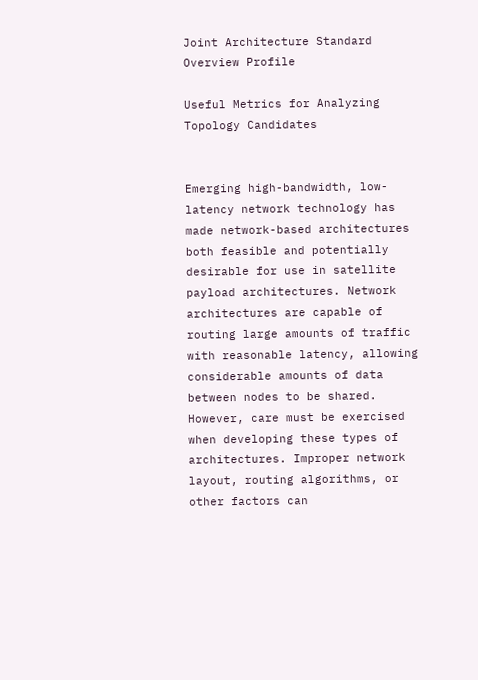Joint Architecture Standard Overview Profile

Useful Metrics for Analyzing Topology Candidates


Emerging high-bandwidth, low-latency network technology has made network-based architectures both feasible and potentially desirable for use in satellite payload architectures. Network architectures are capable of routing large amounts of traffic with reasonable latency, allowing considerable amounts of data between nodes to be shared. However, care must be exercised when developing these types of architectures. Improper network layout, routing algorithms, or other factors can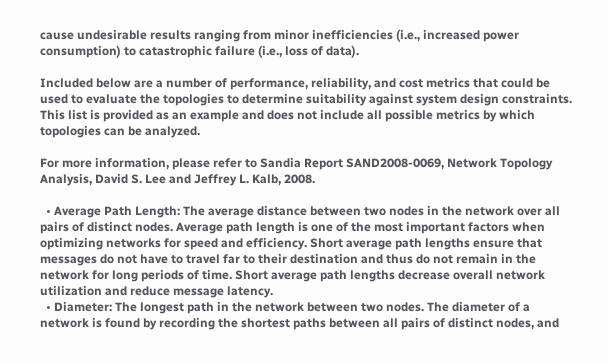cause undesirable results ranging from minor inefficiencies (i.e., increased power consumption) to catastrophic failure (i.e., loss of data).

Included below are a number of performance, reliability, and cost metrics that could be used to evaluate the topologies to determine suitability against system design constraints. This list is provided as an example and does not include all possible metrics by which topologies can be analyzed.

For more information, please refer to Sandia Report SAND2008-0069, Network Topology Analysis, David S. Lee and Jeffrey L. Kalb, 2008.

  • Average Path Length: The average distance between two nodes in the network over all pairs of distinct nodes. Average path length is one of the most important factors when optimizing networks for speed and efficiency. Short average path lengths ensure that messages do not have to travel far to their destination and thus do not remain in the network for long periods of time. Short average path lengths decrease overall network utilization and reduce message latency.
  • Diameter: The longest path in the network between two nodes. The diameter of a network is found by recording the shortest paths between all pairs of distinct nodes, and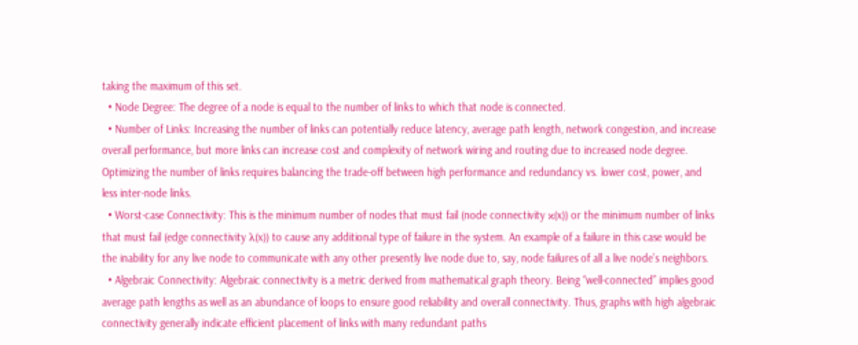taking the maximum of this set.
  • Node Degree: The degree of a node is equal to the number of links to which that node is connected.
  • Number of Links: Increasing the number of links can potentially reduce latency, average path length, network congestion, and increase overall performance, but more links can increase cost and complexity of network wiring and routing due to increased node degree. Optimizing the number of links requires balancing the trade-off between high performance and redundancy vs. lower cost, power, and less inter-node links.
  • Worst-case Connectivity: This is the minimum number of nodes that must fail (node connectivity κ(x)) or the minimum number of links that must fail (edge connectivity λ(x)) to cause any additional type of failure in the system. An example of a failure in this case would be the inability for any live node to communicate with any other presently live node due to, say, node failures of all a live node’s neighbors.
  • Algebraic Connectivity: Algebraic connectivity is a metric derived from mathematical graph theory. Being “well-connected” implies good average path lengths as well as an abundance of loops to ensure good reliability and overall connectivity. Thus, graphs with high algebraic connectivity generally indicate efficient placement of links with many redundant paths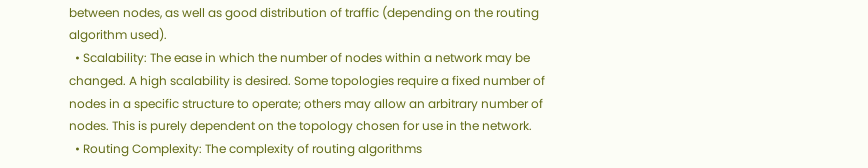between nodes, as well as good distribution of traffic (depending on the routing algorithm used).
  • Scalability: The ease in which the number of nodes within a network may be changed. A high scalability is desired. Some topologies require a fixed number of nodes in a specific structure to operate; others may allow an arbitrary number of nodes. This is purely dependent on the topology chosen for use in the network.
  • Routing Complexity: The complexity of routing algorithms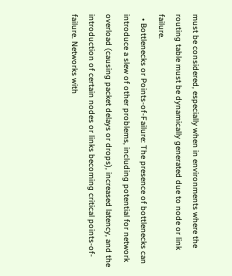must be considered, especially when in environments where the routing table must be dynamically generated due to node or link failure.
  • Bottlenecks or Points-of-Failure: The presence of bottlenecks can introduce a slew of other problems, including potential for network overload (causing packet delays or drops), increased latency, and the introduction of certain nodes or links becoming critical points-of-failure. Networks with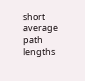short average path lengths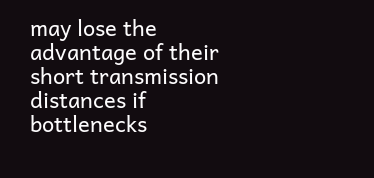may lose the advantage of their short transmission distances if bottlenecks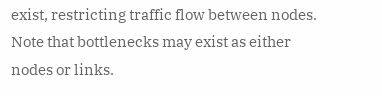exist, restricting traffic flow between nodes. Note that bottlenecks may exist as either nodes or links.